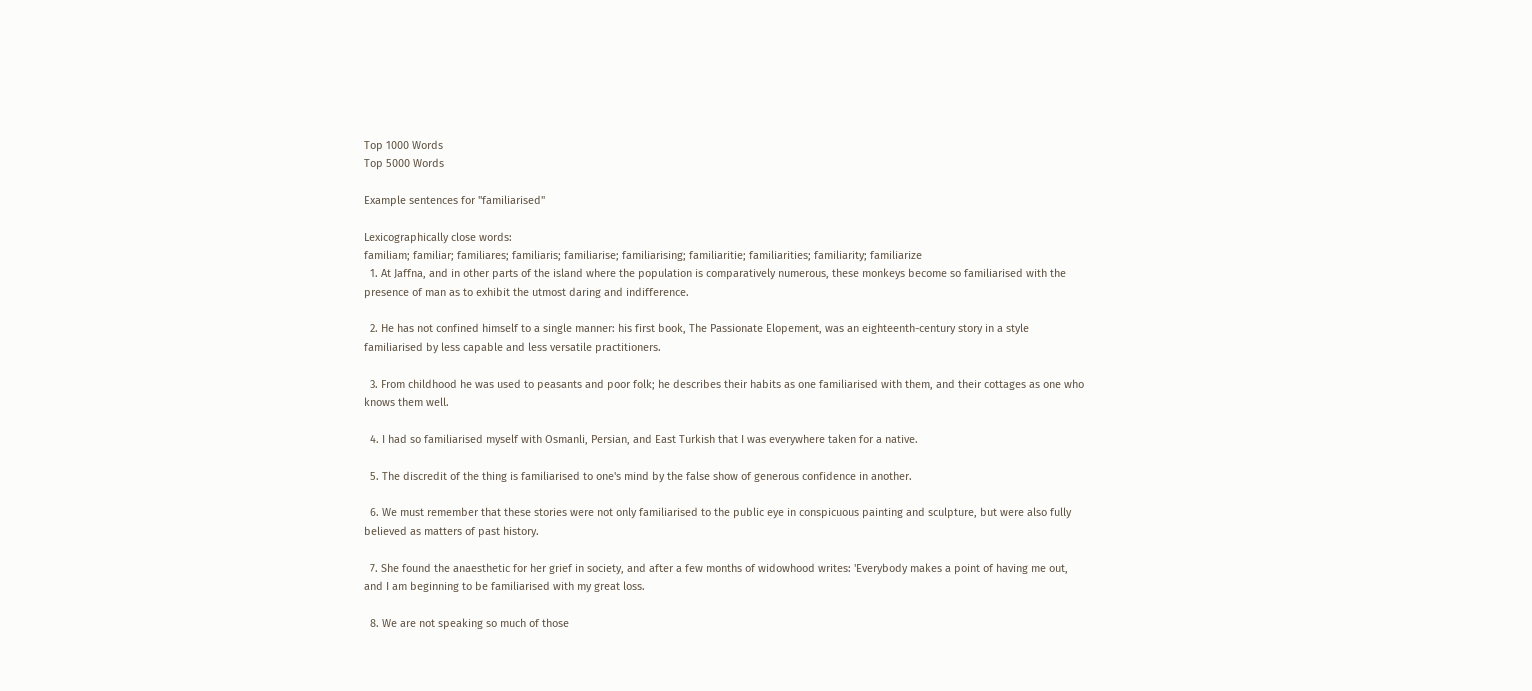Top 1000 Words
Top 5000 Words

Example sentences for "familiarised"

Lexicographically close words:
familiam; familiar; familiares; familiaris; familiarise; familiarising; familiaritie; familiarities; familiarity; familiarize
  1. At Jaffna, and in other parts of the island where the population is comparatively numerous, these monkeys become so familiarised with the presence of man as to exhibit the utmost daring and indifference.

  2. He has not confined himself to a single manner: his first book, The Passionate Elopement, was an eighteenth-century story in a style familiarised by less capable and less versatile practitioners.

  3. From childhood he was used to peasants and poor folk; he describes their habits as one familiarised with them, and their cottages as one who knows them well.

  4. I had so familiarised myself with Osmanli, Persian, and East Turkish that I was everywhere taken for a native.

  5. The discredit of the thing is familiarised to one's mind by the false show of generous confidence in another.

  6. We must remember that these stories were not only familiarised to the public eye in conspicuous painting and sculpture, but were also fully believed as matters of past history.

  7. She found the anaesthetic for her grief in society, and after a few months of widowhood writes: 'Everybody makes a point of having me out, and I am beginning to be familiarised with my great loss.

  8. We are not speaking so much of those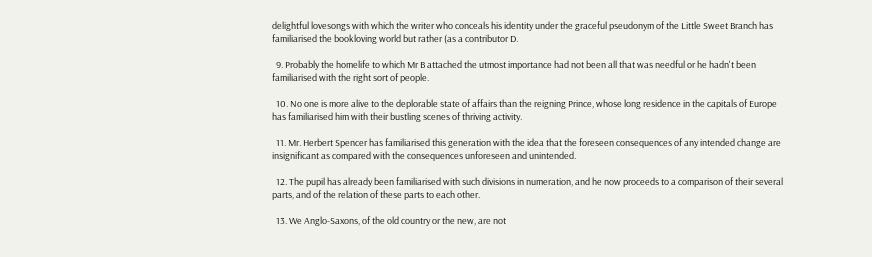delightful lovesongs with which the writer who conceals his identity under the graceful pseudonym of the Little Sweet Branch has familiarised the bookloving world but rather (as a contributor D.

  9. Probably the homelife to which Mr B attached the utmost importance had not been all that was needful or he hadn't been familiarised with the right sort of people.

  10. No one is more alive to the deplorable state of affairs than the reigning Prince, whose long residence in the capitals of Europe has familiarised him with their bustling scenes of thriving activity.

  11. Mr. Herbert Spencer has familiarised this generation with the idea that the foreseen consequences of any intended change are insignificant as compared with the consequences unforeseen and unintended.

  12. The pupil has already been familiarised with such divisions in numeration, and he now proceeds to a comparison of their several parts, and of the relation of these parts to each other.

  13. We Anglo-Saxons, of the old country or the new, are not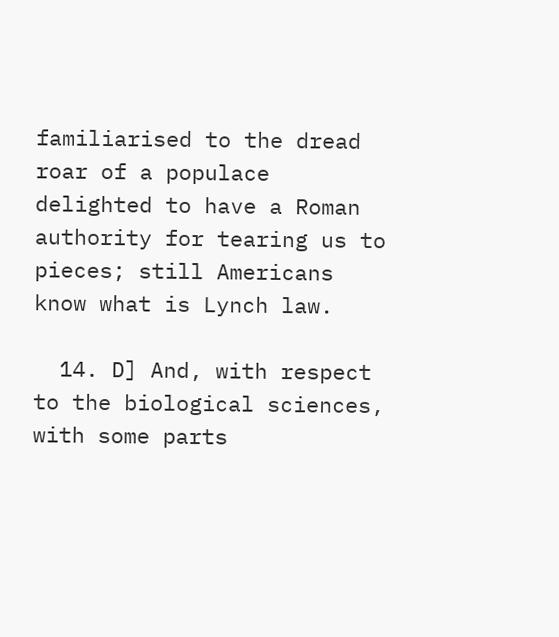familiarised to the dread roar of a populace delighted to have a Roman authority for tearing us to pieces; still Americans know what is Lynch law.

  14. D] And, with respect to the biological sciences, with some parts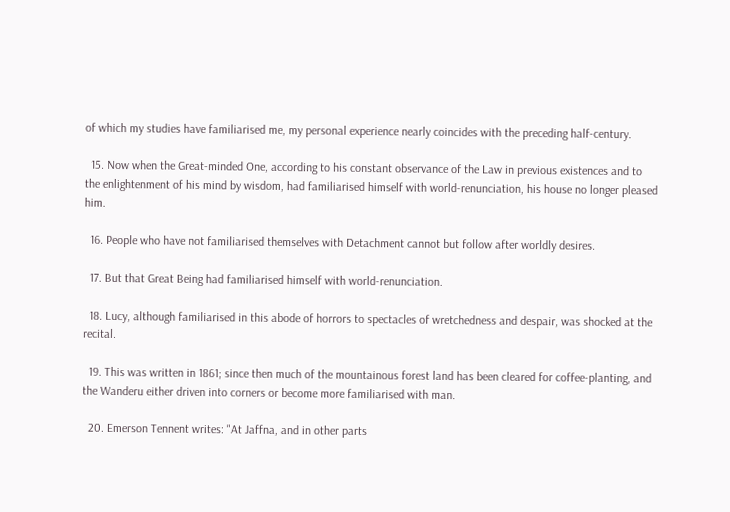of which my studies have familiarised me, my personal experience nearly coincides with the preceding half-century.

  15. Now when the Great-minded One, according to his constant observance of the Law in previous existences and to the enlightenment of his mind by wisdom, had familiarised himself with world-renunciation, his house no longer pleased him.

  16. People who have not familiarised themselves with Detachment cannot but follow after worldly desires.

  17. But that Great Being had familiarised himself with world-renunciation.

  18. Lucy, although familiarised in this abode of horrors to spectacles of wretchedness and despair, was shocked at the recital.

  19. This was written in 1861; since then much of the mountainous forest land has been cleared for coffee-planting, and the Wanderu either driven into corners or become more familiarised with man.

  20. Emerson Tennent writes: "At Jaffna, and in other parts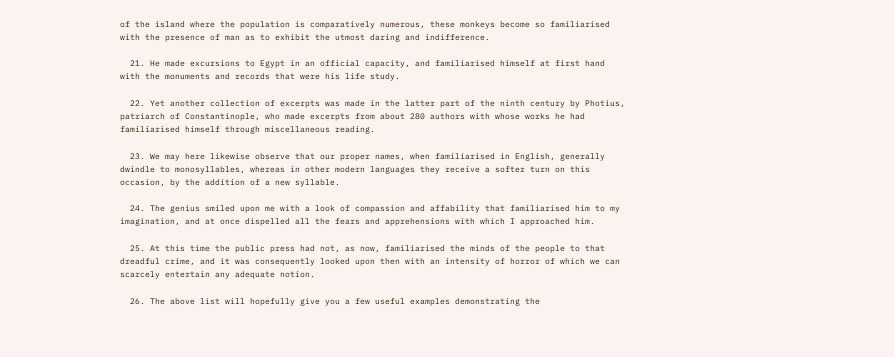of the island where the population is comparatively numerous, these monkeys become so familiarised with the presence of man as to exhibit the utmost daring and indifference.

  21. He made excursions to Egypt in an official capacity, and familiarised himself at first hand with the monuments and records that were his life study.

  22. Yet another collection of excerpts was made in the latter part of the ninth century by Photius, patriarch of Constantinople, who made excerpts from about 280 authors with whose works he had familiarised himself through miscellaneous reading.

  23. We may here likewise observe that our proper names, when familiarised in English, generally dwindle to monosyllables, whereas in other modern languages they receive a softer turn on this occasion, by the addition of a new syllable.

  24. The genius smiled upon me with a look of compassion and affability that familiarised him to my imagination, and at once dispelled all the fears and apprehensions with which I approached him.

  25. At this time the public press had not, as now, familiarised the minds of the people to that dreadful crime, and it was consequently looked upon then with an intensity of horror of which we can scarcely entertain any adequate notion.

  26. The above list will hopefully give you a few useful examples demonstrating the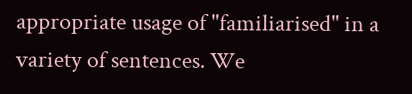appropriate usage of "familiarised" in a variety of sentences. We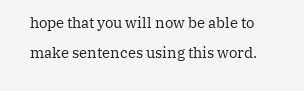hope that you will now be able to make sentences using this word.